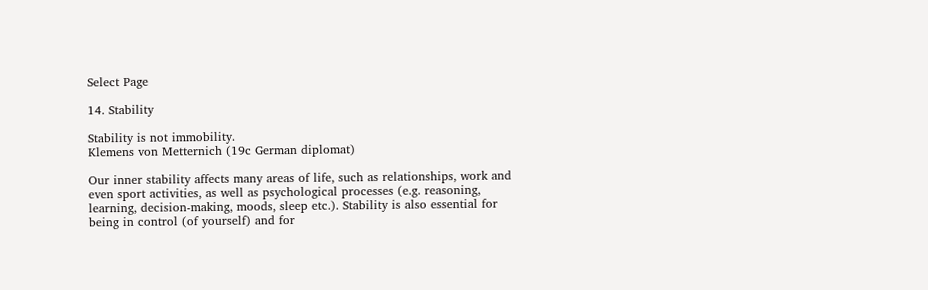Select Page

14. Stability

Stability is not immobility.
Klemens von Metternich (19c German diplomat)

Our inner stability affects many areas of life, such as relationships, work and even sport activities, as well as psychological processes (e.g. reasoning, learning, decision-making, moods, sleep etc.). Stability is also essential for being in control (of yourself) and for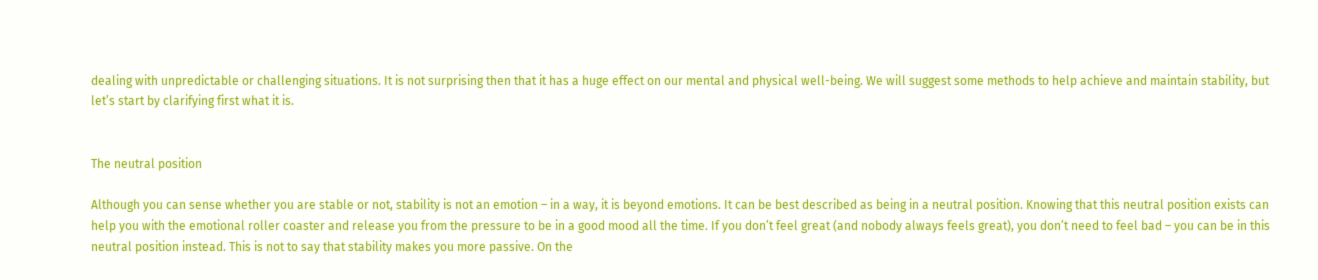dealing with unpredictable or challenging situations. It is not surprising then that it has a huge effect on our mental and physical well-being. We will suggest some methods to help achieve and maintain stability, but let’s start by clarifying first what it is.


The neutral position

Although you can sense whether you are stable or not, stability is not an emotion – in a way, it is beyond emotions. It can be best described as being in a neutral position. Knowing that this neutral position exists can help you with the emotional roller coaster and release you from the pressure to be in a good mood all the time. If you don’t feel great (and nobody always feels great), you don’t need to feel bad – you can be in this neutral position instead. This is not to say that stability makes you more passive. On the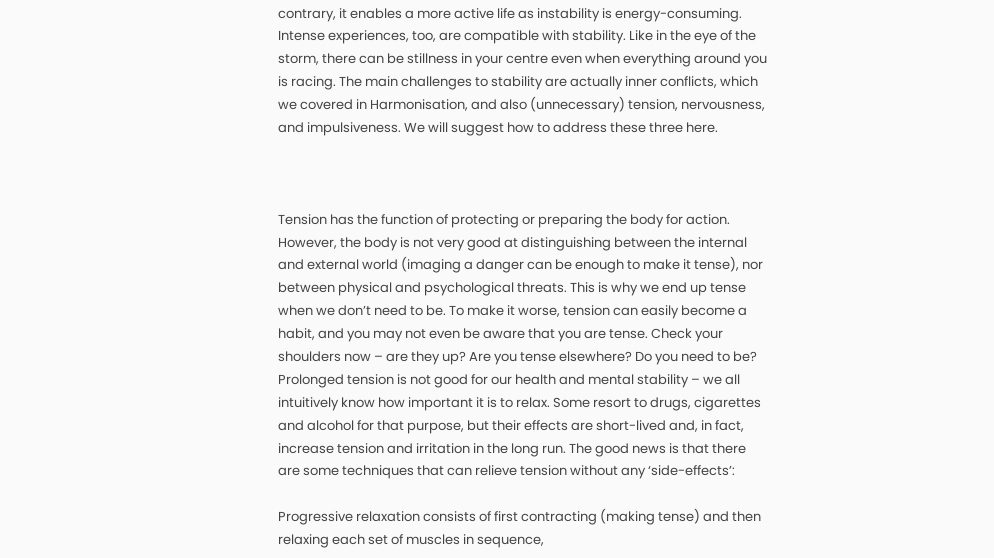contrary, it enables a more active life as instability is energy-consuming. Intense experiences, too, are compatible with stability. Like in the eye of the storm, there can be stillness in your centre even when everything around you is racing. The main challenges to stability are actually inner conflicts, which we covered in Harmonisation, and also (unnecessary) tension, nervousness, and impulsiveness. We will suggest how to address these three here.



Tension has the function of protecting or preparing the body for action. However, the body is not very good at distinguishing between the internal and external world (imaging a danger can be enough to make it tense), nor between physical and psychological threats. This is why we end up tense when we don’t need to be. To make it worse, tension can easily become a habit, and you may not even be aware that you are tense. Check your shoulders now – are they up? Are you tense elsewhere? Do you need to be? Prolonged tension is not good for our health and mental stability – we all intuitively know how important it is to relax. Some resort to drugs, cigarettes and alcohol for that purpose, but their effects are short-lived and, in fact, increase tension and irritation in the long run. The good news is that there are some techniques that can relieve tension without any ‘side-effects’:

Progressive relaxation consists of first contracting (making tense) and then relaxing each set of muscles in sequence,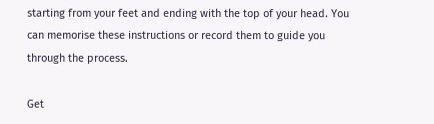starting from your feet and ending with the top of your head. You can memorise these instructions or record them to guide you through the process.

Get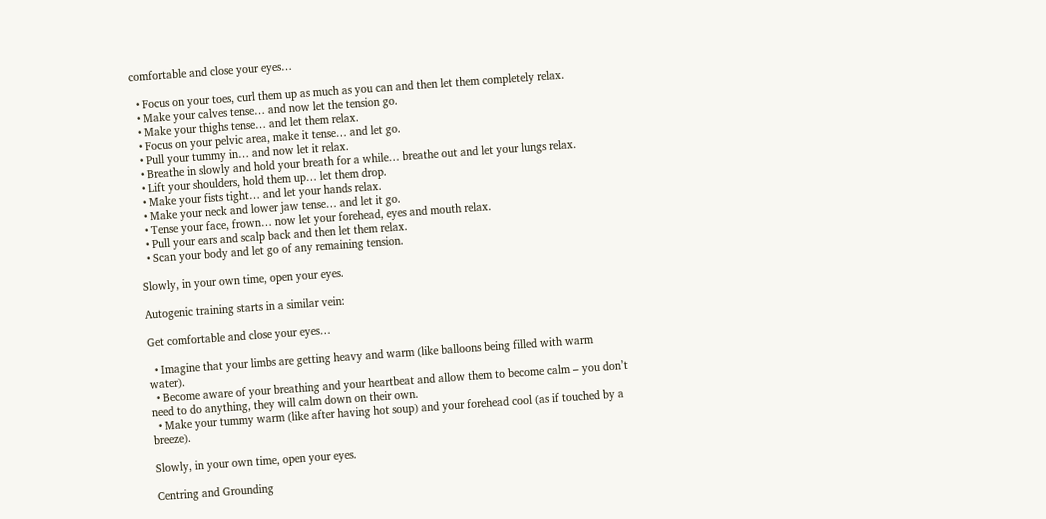comfortable and close your eyes…

  • Focus on your toes, curl them up as much as you can and then let them completely relax.
  • Make your calves tense… and now let the tension go.
  • Make your thighs tense… and let them relax.
  • Focus on your pelvic area, make it tense… and let go.
  • Pull your tummy in… and now let it relax.
  • Breathe in slowly and hold your breath for a while… breathe out and let your lungs relax.
  • Lift your shoulders, hold them up… let them drop.
  • Make your fists tight… and let your hands relax.
  • Make your neck and lower jaw tense… and let it go.
  • Tense your face, frown… now let your forehead, eyes and mouth relax.
  • Pull your ears and scalp back and then let them relax.
  • Scan your body and let go of any remaining tension.

Slowly, in your own time, open your eyes.

Autogenic training starts in a similar vein:

Get comfortable and close your eyes…

  • Imagine that your limbs are getting heavy and warm (like balloons being filled with warm water).
  • Become aware of your breathing and your heartbeat and allow them to become calm – you don’t need to do anything, they will calm down on their own.
  • Make your tummy warm (like after having hot soup) and your forehead cool (as if touched by a breeze).

Slowly, in your own time, open your eyes.

Centring and Grounding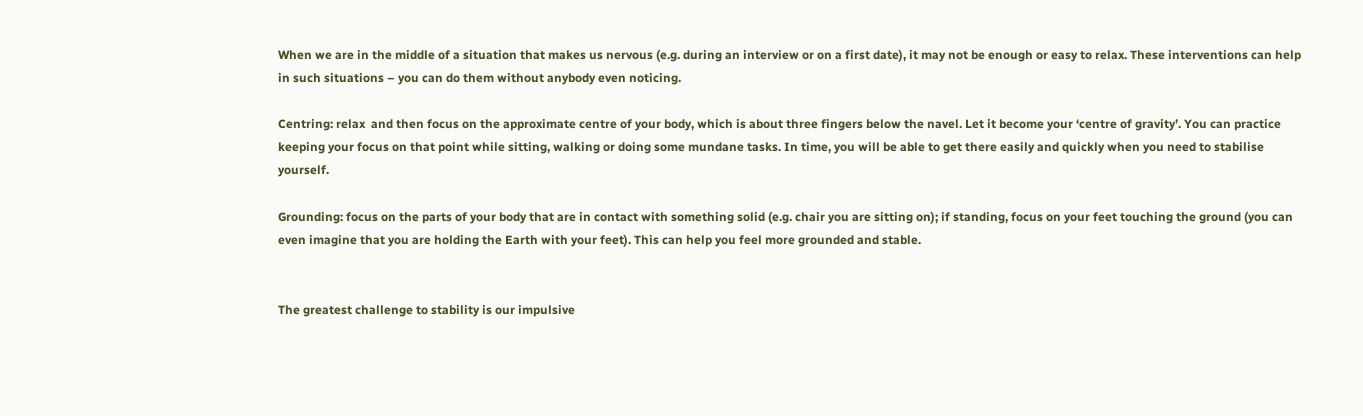When we are in the middle of a situation that makes us nervous (e.g. during an interview or on a first date), it may not be enough or easy to relax. These interventions can help in such situations – you can do them without anybody even noticing.

Centring: relax  and then focus on the approximate centre of your body, which is about three fingers below the navel. Let it become your ‘centre of gravity’. You can practice keeping your focus on that point while sitting, walking or doing some mundane tasks. In time, you will be able to get there easily and quickly when you need to stabilise yourself.

Grounding: focus on the parts of your body that are in contact with something solid (e.g. chair you are sitting on); if standing, focus on your feet touching the ground (you can even imagine that you are holding the Earth with your feet). This can help you feel more grounded and stable.


The greatest challenge to stability is our impulsive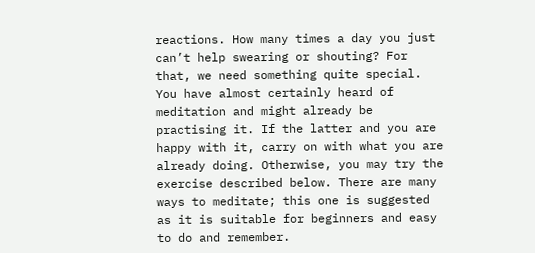reactions. How many times a day you just can’t help swearing or shouting? For that, we need something quite special. You have almost certainly heard of meditation and might already be practising it. If the latter and you are happy with it, carry on with what you are already doing. Otherwise, you may try the exercise described below. There are many ways to meditate; this one is suggested as it is suitable for beginners and easy to do and remember.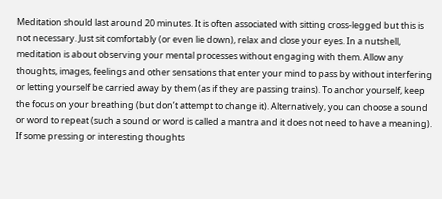Meditation should last around 20 minutes. It is often associated with sitting cross-legged but this is not necessary. Just sit comfortably (or even lie down), relax and close your eyes. In a nutshell, meditation is about observing your mental processes without engaging with them. Allow any thoughts, images, feelings and other sensations that enter your mind to pass by without interfering or letting yourself be carried away by them (as if they are passing trains). To anchor yourself, keep the focus on your breathing (but don’t attempt to change it). Alternatively, you can choose a sound or word to repeat (such a sound or word is called a mantra and it does not need to have a meaning). If some pressing or interesting thoughts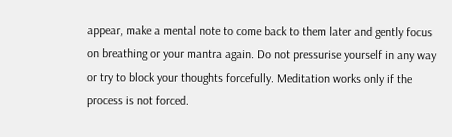appear, make a mental note to come back to them later and gently focus on breathing or your mantra again. Do not pressurise yourself in any way or try to block your thoughts forcefully. Meditation works only if the process is not forced.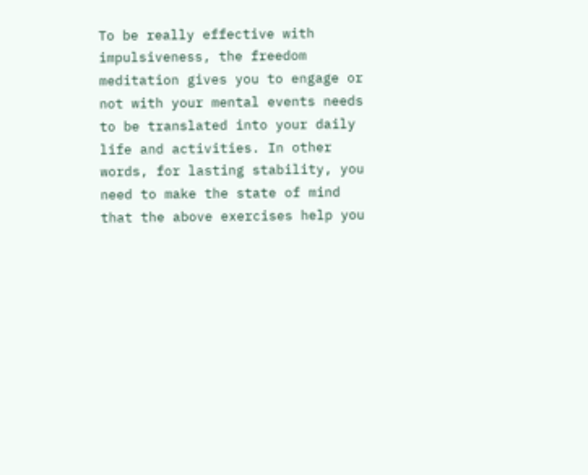To be really effective with impulsiveness, the freedom meditation gives you to engage or not with your mental events needs to be translated into your daily life and activities. In other words, for lasting stability, you need to make the state of mind that the above exercises help you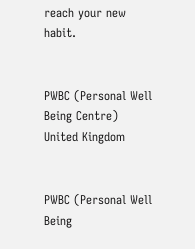reach your new habit.


PWBC (Personal Well Being Centre)
United Kingdom


PWBC (Personal Well Being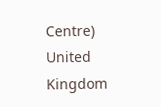Centre)
United Kingdom